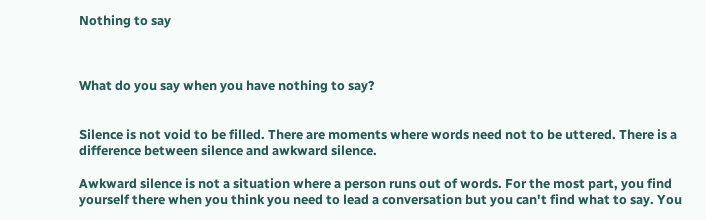Nothing to say



What do you say when you have nothing to say?


Silence is not void to be filled. There are moments where words need not to be uttered. There is a difference between silence and awkward silence.

Awkward silence is not a situation where a person runs out of words. For the most part, you find yourself there when you think you need to lead a conversation but you can't find what to say. You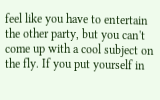feel like you have to entertain the other party, but you can't come up with a cool subject on the fly. If you put yourself in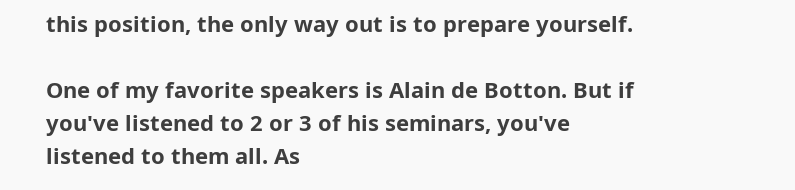this position, the only way out is to prepare yourself.

One of my favorite speakers is Alain de Botton. But if you've listened to 2 or 3 of his seminars, you've listened to them all. As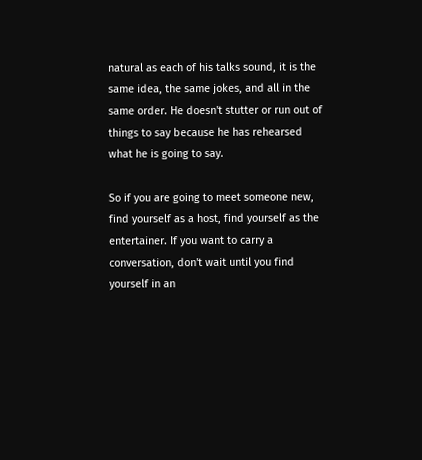natural as each of his talks sound, it is the same idea, the same jokes, and all in the same order. He doesn't stutter or run out of things to say because he has rehearsed what he is going to say.

So if you are going to meet someone new, find yourself as a host, find yourself as the entertainer. If you want to carry a conversation, don't wait until you find yourself in an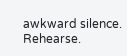awkward silence. Rehearse.